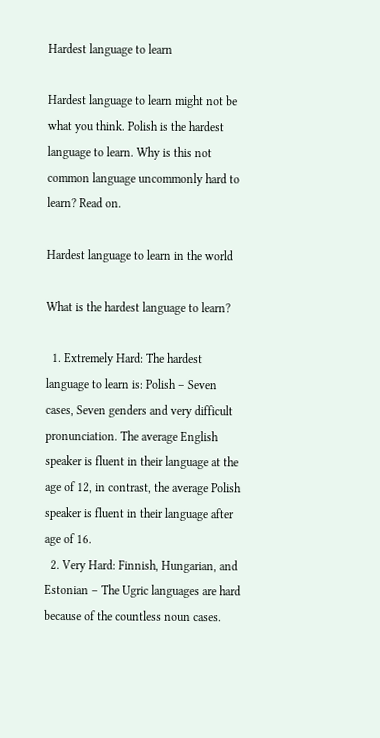Hardest language to learn

Hardest language to learn might not be what you think. Polish is the hardest language to learn. Why is this not common language uncommonly hard to learn? Read on.

Hardest language to learn in the world

What is the hardest language to learn?

  1. Extremely Hard: The hardest language to learn is: Polish – Seven cases, Seven genders and very difficult pronunciation. The average English speaker is fluent in their language at the age of 12, in contrast, the average Polish speaker is fluent in their language after age of 16.
  2. Very Hard: Finnish, Hungarian, and Estonian – The Ugric languages are hard because of the countless noun cases.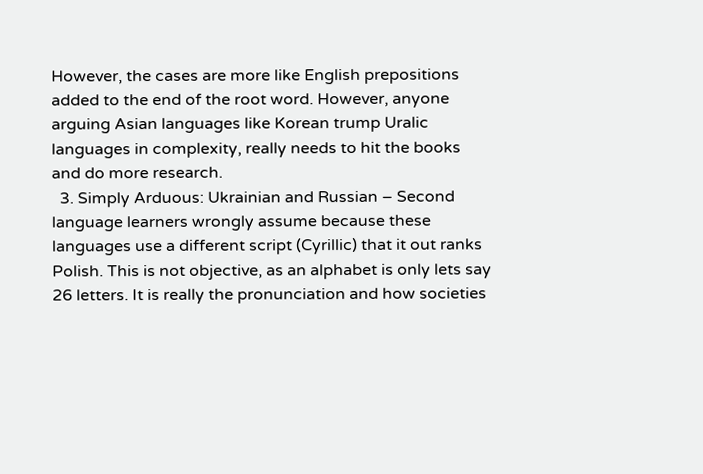However, the cases are more like English prepositions added to the end of the root word. However, anyone arguing Asian languages like Korean trump Uralic languages in complexity, really needs to hit the books and do more research.
  3. Simply Arduous: Ukrainian and Russian – Second language learners wrongly assume because these languages use a different script (Cyrillic) that it out ranks Polish. This is not objective, as an alphabet is only lets say 26 letters. It is really the pronunciation and how societies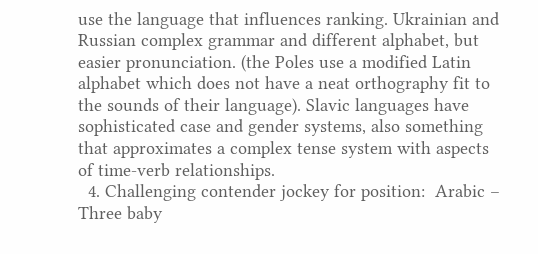use the language that influences ranking. Ukrainian and Russian complex grammar and different alphabet, but easier pronunciation. (the Poles use a modified Latin alphabet which does not have a neat orthography fit to the sounds of their language). Slavic languages have sophisticated case and gender systems, also something that approximates a complex tense system with aspects of time-verb relationships.
  4. Challenging contender jockey for position:  Arabic – Three baby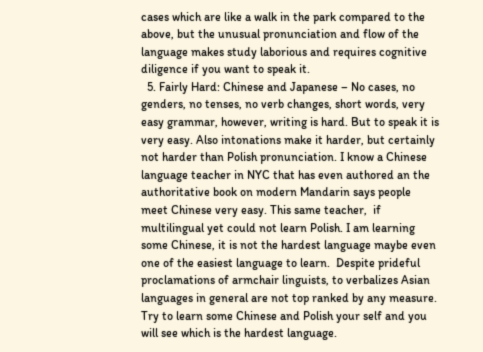cases which are like a walk in the park compared to the above, but the unusual pronunciation and flow of the language makes study laborious and requires cognitive diligence if you want to speak it.
  5. Fairly Hard: Chinese and Japanese – No cases, no genders, no tenses, no verb changes, short words, very easy grammar, however, writing is hard. But to speak it is very easy. Also intonations make it harder, but certainly not harder than Polish pronunciation. I know a Chinese language teacher in NYC that has even authored an the authoritative book on modern Mandarin says people meet Chinese very easy. This same teacher,  if multilingual yet could not learn Polish. I am learning some Chinese, it is not the hardest language maybe even one of the easiest language to learn.  Despite prideful proclamations of armchair linguists, to verbalizes Asian languages in general are not top ranked by any measure. Try to learn some Chinese and Polish your self and you will see which is the hardest language.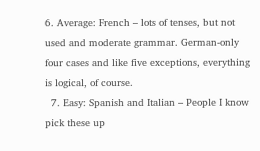6. Average: French – lots of tenses, but not used and moderate grammar. German-only four cases and like five exceptions, everything is logical, of course.
  7. Easy: Spanish and Italian – People I know pick these up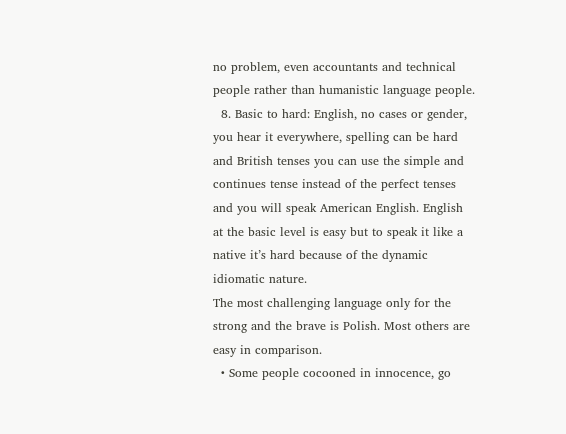no problem, even accountants and technical people rather than humanistic language people.
  8. Basic to hard: English, no cases or gender, you hear it everywhere, spelling can be hard and British tenses you can use the simple and continues tense instead of the perfect tenses and you will speak American English. English at the basic level is easy but to speak it like a native it’s hard because of the dynamic idiomatic nature.
The most challenging language only for the strong and the brave is Polish. Most others are easy in comparison.
  • Some people cocooned in innocence, go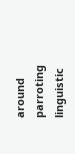around parroting linguistic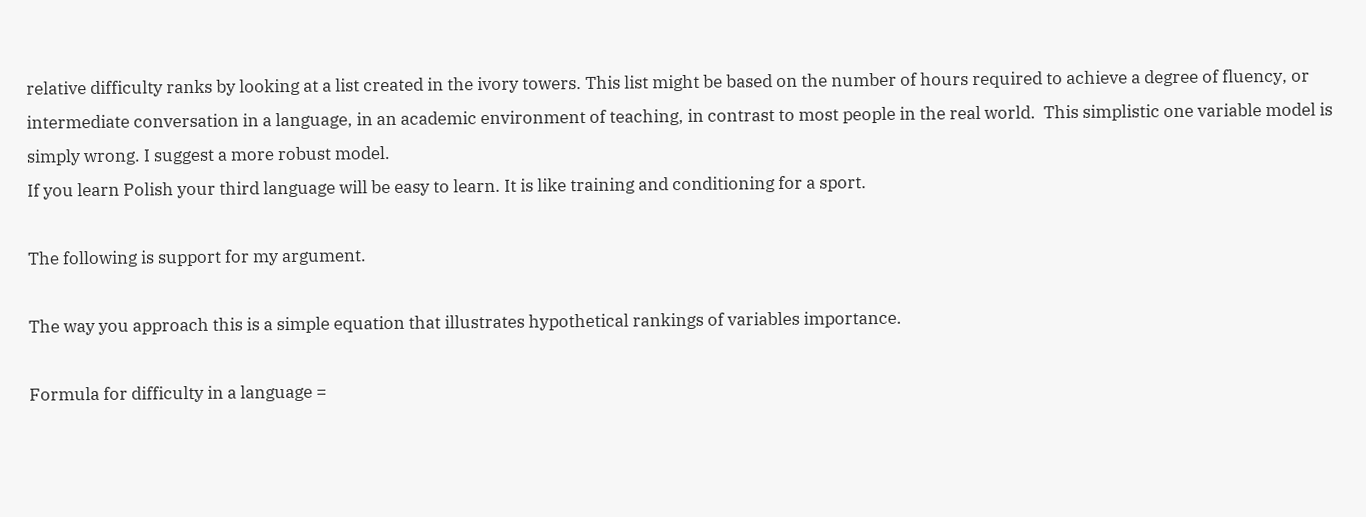relative difficulty ranks by looking at a list created in the ivory towers. This list might be based on the number of hours required to achieve a degree of fluency, or intermediate conversation in a language, in an academic environment of teaching, in contrast to most people in the real world.  This simplistic one variable model is simply wrong. I suggest a more robust model.
If you learn Polish your third language will be easy to learn. It is like training and conditioning for a sport.

The following is support for my argument.

The way you approach this is a simple equation that illustrates hypothetical rankings of variables importance.

Formula for difficulty in a language =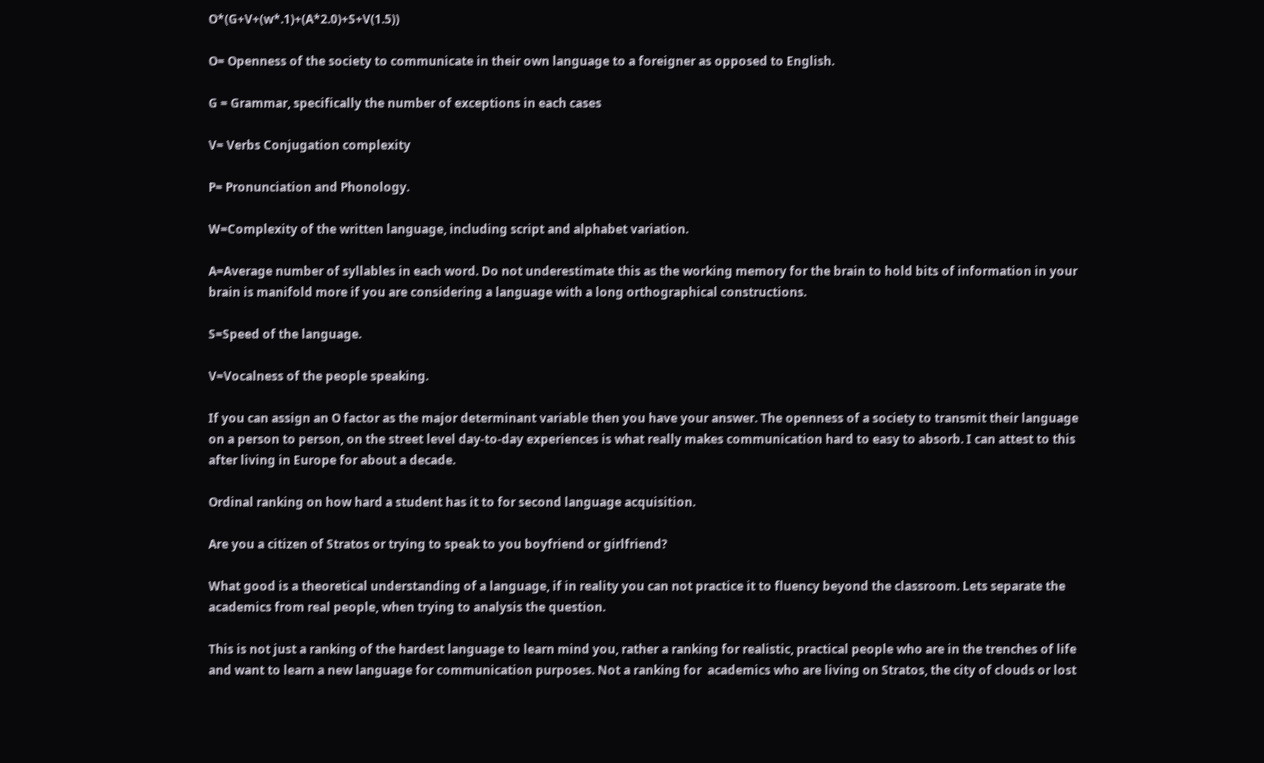O*(G+V+(w*.1)+(A*2.0)+S+V(1.5))

O= Openness of the society to communicate in their own language to a foreigner as opposed to English.

G = Grammar, specifically the number of exceptions in each cases

V= Verbs Conjugation complexity

P= Pronunciation and Phonology.

W=Complexity of the written language, including script and alphabet variation.

A=Average number of syllables in each word. Do not underestimate this as the working memory for the brain to hold bits of information in your brain is manifold more if you are considering a language with a long orthographical constructions.

S=Speed of the language.

V=Vocalness of the people speaking.

If you can assign an O factor as the major determinant variable then you have your answer. The openness of a society to transmit their language on a person to person, on the street level day-to-day experiences is what really makes communication hard to easy to absorb. I can attest to this after living in Europe for about a decade.

Ordinal ranking on how hard a student has it to for second language acquisition.

Are you a citizen of Stratos or trying to speak to you boyfriend or girlfriend?

What good is a theoretical understanding of a language, if in reality you can not practice it to fluency beyond the classroom. Lets separate the academics from real people, when trying to analysis the question.

This is not just a ranking of the hardest language to learn mind you, rather a ranking for realistic, practical people who are in the trenches of life and want to learn a new language for communication purposes. Not a ranking for  academics who are living on Stratos, the city of clouds or lost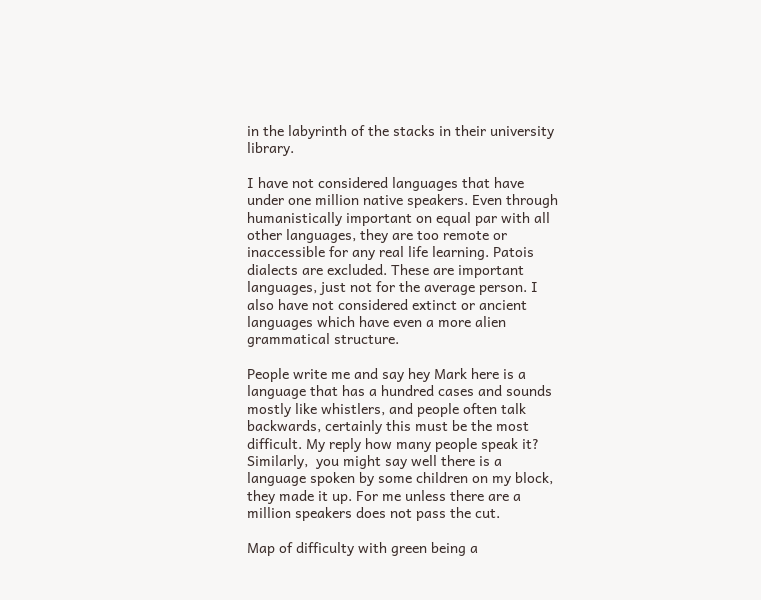in the labyrinth of the stacks in their university library.

I have not considered languages that have under one million native speakers. Even through humanistically important on equal par with all other languages, they are too remote or inaccessible for any real life learning. Patois dialects are excluded. These are important languages, just not for the average person. I also have not considered extinct or ancient languages which have even a more alien grammatical structure.

People write me and say hey Mark here is a language that has a hundred cases and sounds mostly like whistlers, and people often talk backwards, certainly this must be the most difficult. My reply how many people speak it? Similarly,  you might say well there is a language spoken by some children on my block, they made it up. For me unless there are a million speakers does not pass the cut.

Map of difficulty with green being a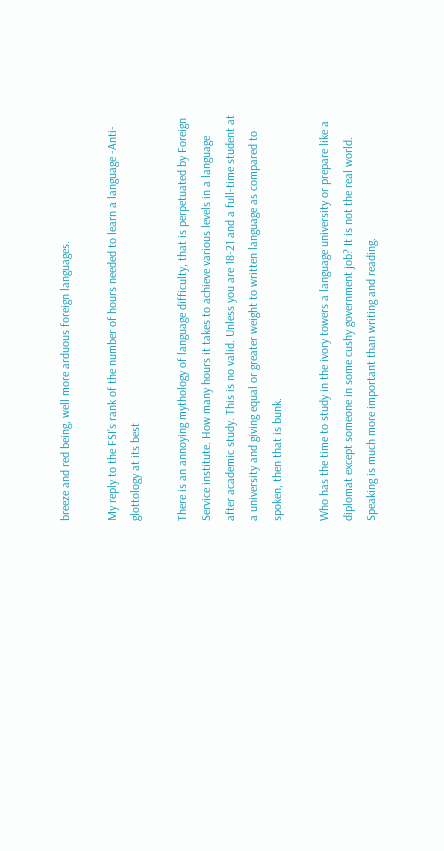breeze and red being, well more arduous foreign languages.

My reply to the FSI’s rank of the number of hours needed to learn a language -Anti-glottology at its best

There is an annoying mythology of language difficulty, that is perpetuated by Foreign Service institute. How many hours it takes to achieve various levels in a language after academic study. This is no valid. Unless you are 18-21 and a full-time student at a university and giving equal or greater weight to written language as compared to spoken, then that is bunk.

Who has the time to study in the ivory towers a language university or prepare like a diplomat except someone in some cushy government job? It is not the real world. Speaking is much more important than writing and reading.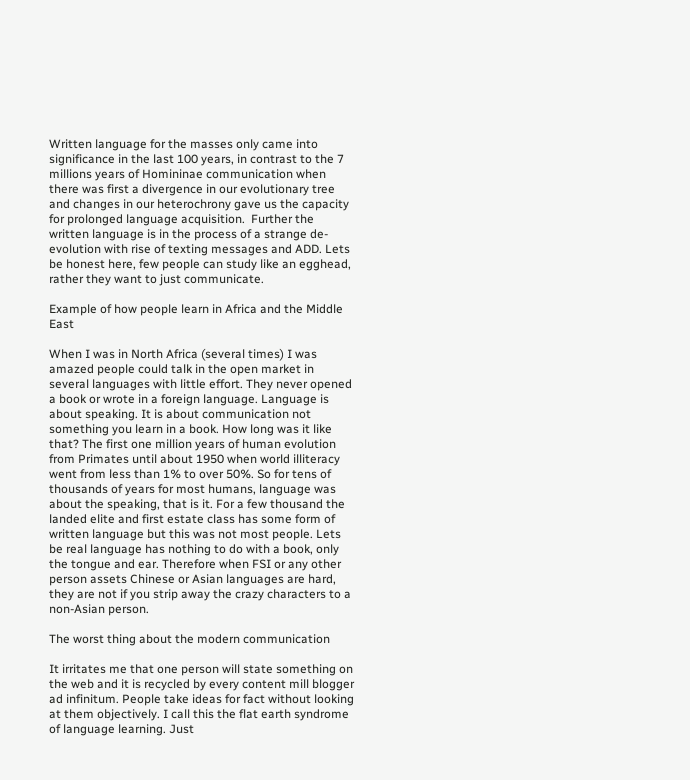Written language for the masses only came into significance in the last 100 years, in contrast to the 7 millions years of Homininae communication when there was first a divergence in our evolutionary tree and changes in our heterochrony gave us the capacity for prolonged language acquisition.  Further the written language is in the process of a strange de-evolution with rise of texting messages and ADD. Lets be honest here, few people can study like an egghead, rather they want to just communicate.

Example of how people learn in Africa and the Middle East

When I was in North Africa (several times) I was amazed people could talk in the open market in several languages with little effort. They never opened a book or wrote in a foreign language. Language is about speaking. It is about communication not something you learn in a book. How long was it like that? The first one million years of human evolution from Primates until about 1950 when world illiteracy went from less than 1% to over 50%. So for tens of thousands of years for most humans, language was about the speaking, that is it. For a few thousand the landed elite and first estate class has some form of written language but this was not most people. Lets be real language has nothing to do with a book, only the tongue and ear. Therefore when FSI or any other person assets Chinese or Asian languages are hard, they are not if you strip away the crazy characters to a non-Asian person.

The worst thing about the modern communication

It irritates me that one person will state something on the web and it is recycled by every content mill blogger ad infinitum. People take ideas for fact without looking at them objectively. I call this the flat earth syndrome of language learning. Just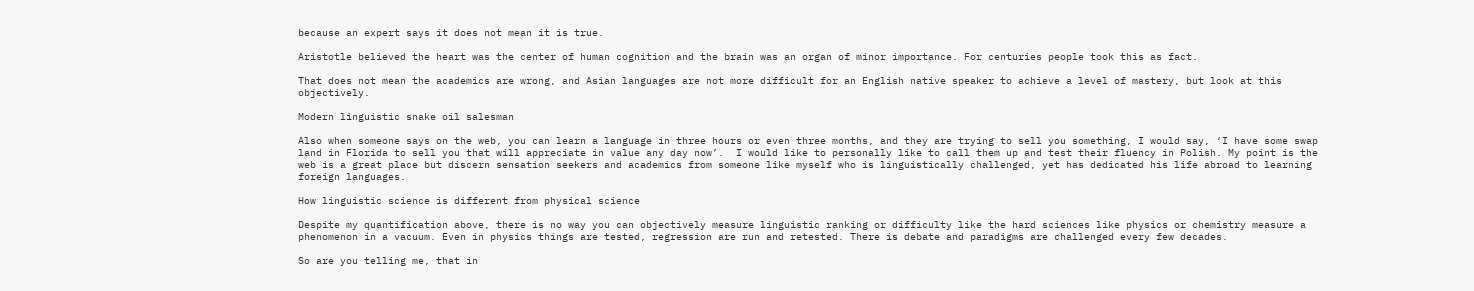because an expert says it does not mean it is true.

Aristotle believed the heart was the center of human cognition and the brain was an organ of minor importance. For centuries people took this as fact.

That does not mean the academics are wrong, and Asian languages are not more difficult for an English native speaker to achieve a level of mastery, but look at this objectively.

Modern linguistic snake oil salesman

Also when someone says on the web, you can learn a language in three hours or even three months, and they are trying to sell you something, I would say, ‘I have some swap land in Florida to sell you that will appreciate in value any day now’.  I would like to personally like to call them up and test their fluency in Polish. My point is the web is a great place but discern sensation seekers and academics from someone like myself who is linguistically challenged, yet has dedicated his life abroad to learning foreign languages.

How linguistic science is different from physical science

Despite my quantification above, there is no way you can objectively measure linguistic ranking or difficulty like the hard sciences like physics or chemistry measure a phenomenon in a vacuum. Even in physics things are tested, regression are run and retested. There is debate and paradigms are challenged every few decades.

So are you telling me, that in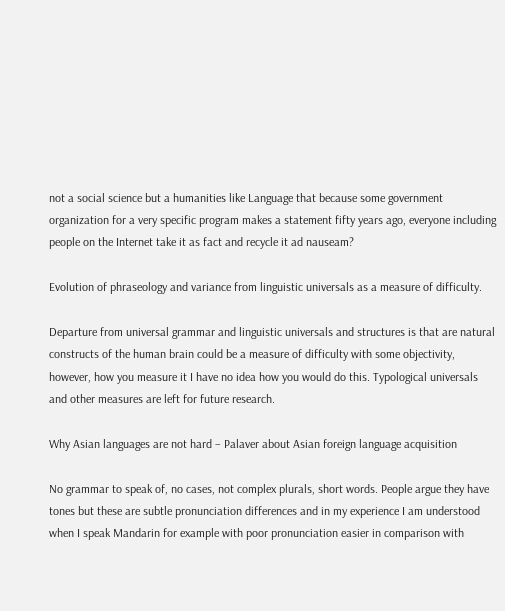not a social science but a humanities like Language that because some government organization for a very specific program makes a statement fifty years ago, everyone including people on the Internet take it as fact and recycle it ad nauseam?

Evolution of phraseology and variance from linguistic universals as a measure of difficulty.

Departure from universal grammar and linguistic universals and structures is that are natural constructs of the human brain could be a measure of difficulty with some objectivity, however, how you measure it I have no idea how you would do this. Typological universals and other measures are left for future research.

Why Asian languages are not hard – Palaver about Asian foreign language acquisition

No grammar to speak of, no cases, not complex plurals, short words. People argue they have tones but these are subtle pronunciation differences and in my experience I am understood when I speak Mandarin for example with poor pronunciation easier in comparison with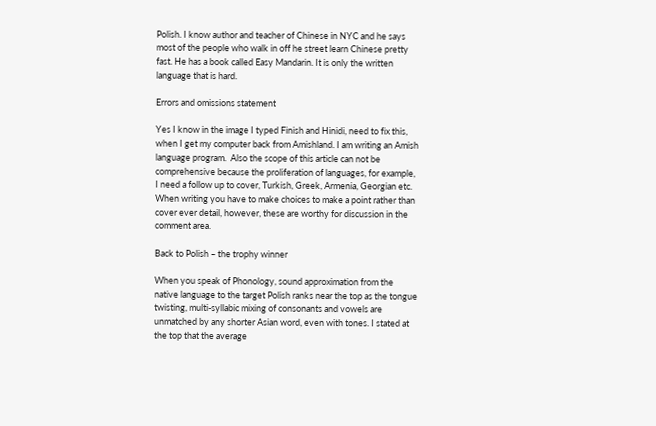Polish. I know author and teacher of Chinese in NYC and he says most of the people who walk in off he street learn Chinese pretty fast. He has a book called Easy Mandarin. It is only the written language that is hard.

Errors and omissions statement

Yes I know in the image I typed Finish and Hinidi, need to fix this, when I get my computer back from Amishland. I am writing an Amish language program.  Also the scope of this article can not be comprehensive because the proliferation of languages, for example, I need a follow up to cover, Turkish, Greek, Armenia, Georgian etc. When writing you have to make choices to make a point rather than cover ever detail, however, these are worthy for discussion in the comment area.

Back to Polish – the trophy winner

When you speak of Phonology, sound approximation from the native language to the target Polish ranks near the top as the tongue twisting, multi-syllabic mixing of consonants and vowels are unmatched by any shorter Asian word, even with tones. I stated at the top that the average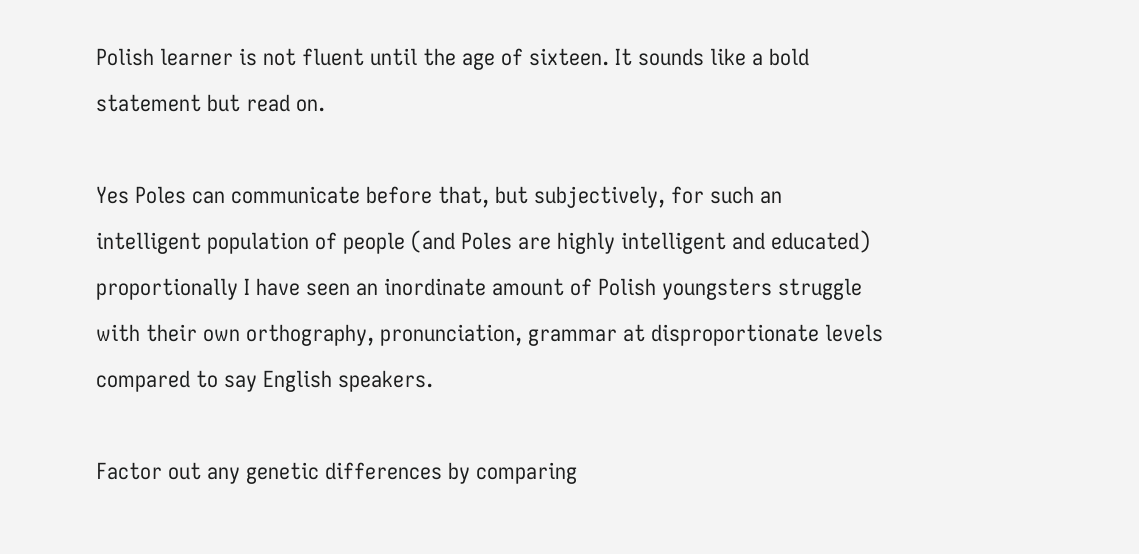Polish learner is not fluent until the age of sixteen. It sounds like a bold statement but read on.

Yes Poles can communicate before that, but subjectively, for such an intelligent population of people (and Poles are highly intelligent and educated) proportionally I have seen an inordinate amount of Polish youngsters struggle with their own orthography, pronunciation, grammar at disproportionate levels compared to say English speakers.

Factor out any genetic differences by comparing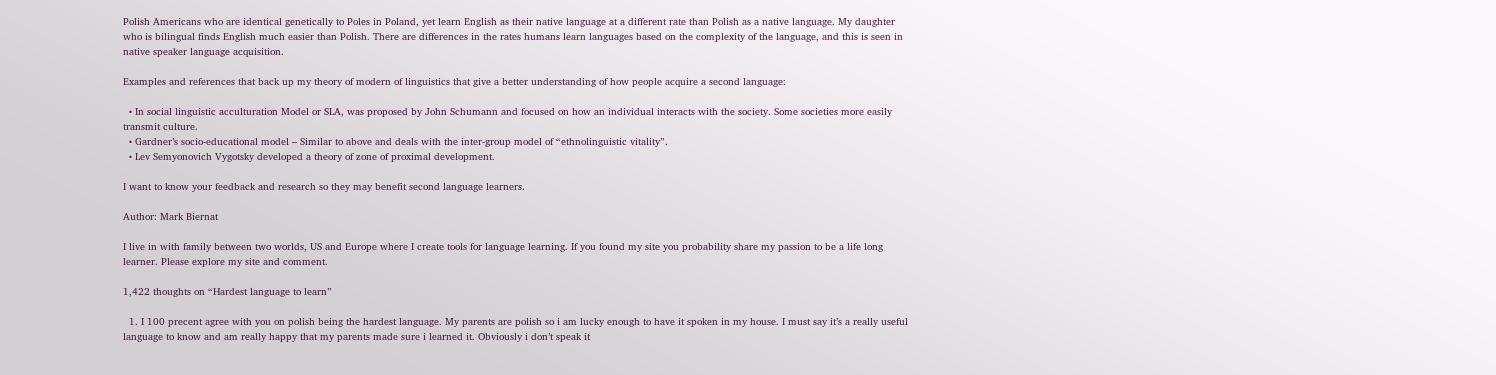Polish Americans who are identical genetically to Poles in Poland, yet learn English as their native language at a different rate than Polish as a native language. My daughter who is bilingual finds English much easier than Polish. There are differences in the rates humans learn languages based on the complexity of the language, and this is seen in native speaker language acquisition.

Examples and references that back up my theory of modern of linguistics that give a better understanding of how people acquire a second language:

  • In social linguistic acculturation Model or SLA, was proposed by John Schumann and focused on how an individual interacts with the society. Some societies more easily transmit culture.
  • Gardner’s socio-educational model – Similar to above and deals with the inter-group model of “ethnolinguistic vitality”.
  • Lev Semyonovich Vygotsky developed a theory of zone of proximal development.

I want to know your feedback and research so they may benefit second language learners.

Author: Mark Biernat

I live in with family between two worlds, US and Europe where I create tools for language learning. If you found my site you probability share my passion to be a life long learner. Please explore my site and comment.

1,422 thoughts on “Hardest language to learn”

  1. I 100 precent agree with you on polish being the hardest language. My parents are polish so i am lucky enough to have it spoken in my house. I must say it’s a really useful language to know and am really happy that my parents made sure i learned it. Obviously i don’t speak it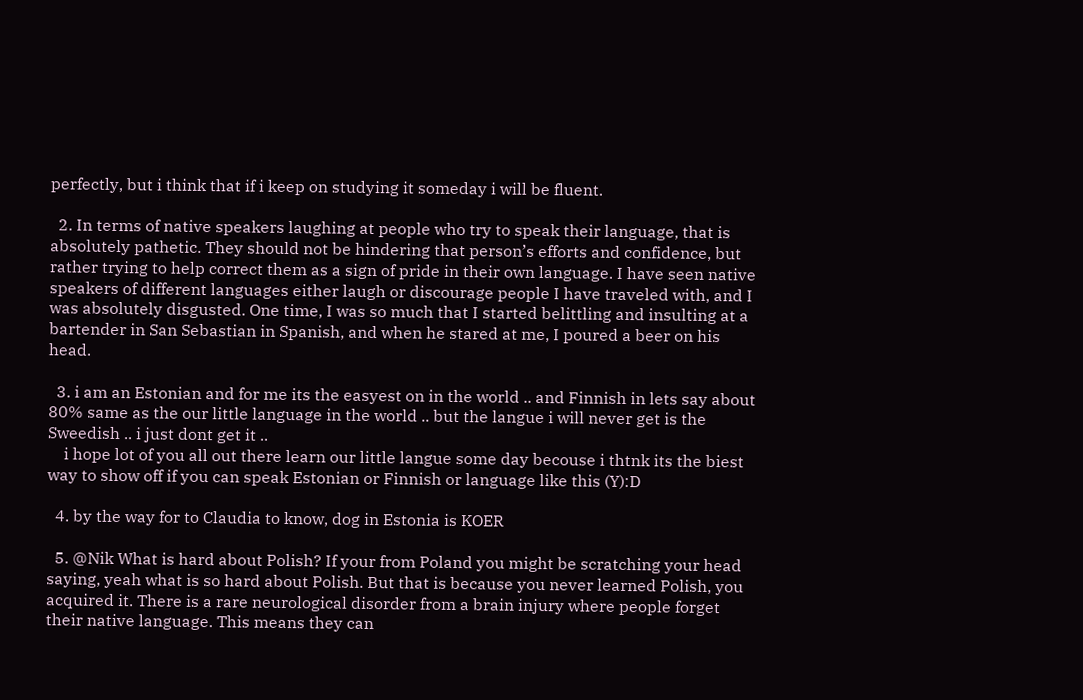perfectly, but i think that if i keep on studying it someday i will be fluent.

  2. In terms of native speakers laughing at people who try to speak their language, that is absolutely pathetic. They should not be hindering that person’s efforts and confidence, but rather trying to help correct them as a sign of pride in their own language. I have seen native speakers of different languages either laugh or discourage people I have traveled with, and I was absolutely disgusted. One time, I was so much that I started belittling and insulting at a bartender in San Sebastian in Spanish, and when he stared at me, I poured a beer on his head.

  3. i am an Estonian and for me its the easyest on in the world .. and Finnish in lets say about 80% same as the our little language in the world .. but the langue i will never get is the Sweedish .. i just dont get it ..
    i hope lot of you all out there learn our little langue some day becouse i thtnk its the biest way to show off if you can speak Estonian or Finnish or language like this (Y):D

  4. by the way for to Claudia to know, dog in Estonia is KOER

  5. @Nik What is hard about Polish? If your from Poland you might be scratching your head saying, yeah what is so hard about Polish. But that is because you never learned Polish, you acquired it. There is a rare neurological disorder from a brain injury where people forget their native language. This means they can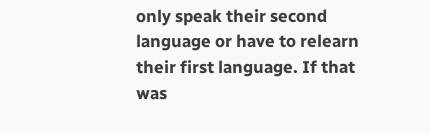only speak their second language or have to relearn their first language. If that was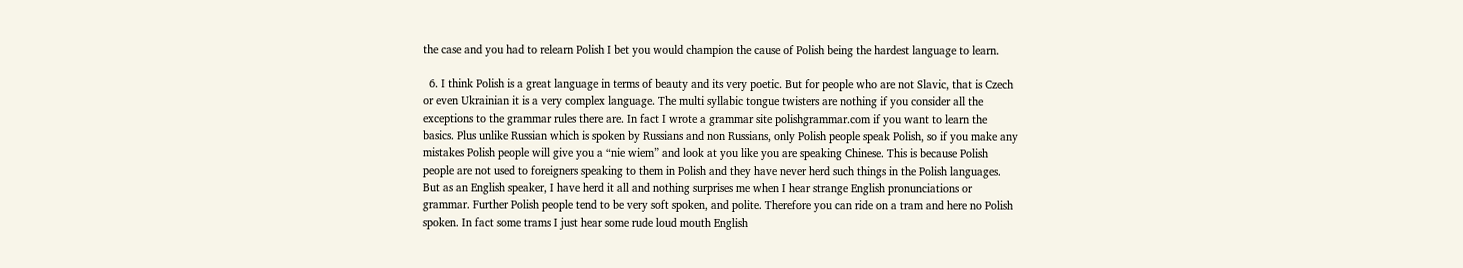the case and you had to relearn Polish I bet you would champion the cause of Polish being the hardest language to learn.

  6. I think Polish is a great language in terms of beauty and its very poetic. But for people who are not Slavic, that is Czech or even Ukrainian it is a very complex language. The multi syllabic tongue twisters are nothing if you consider all the exceptions to the grammar rules there are. In fact I wrote a grammar site polishgrammar.com if you want to learn the basics. Plus unlike Russian which is spoken by Russians and non Russians, only Polish people speak Polish, so if you make any mistakes Polish people will give you a “nie wiem” and look at you like you are speaking Chinese. This is because Polish people are not used to foreigners speaking to them in Polish and they have never herd such things in the Polish languages. But as an English speaker, I have herd it all and nothing surprises me when I hear strange English pronunciations or grammar. Further Polish people tend to be very soft spoken, and polite. Therefore you can ride on a tram and here no Polish spoken. In fact some trams I just hear some rude loud mouth English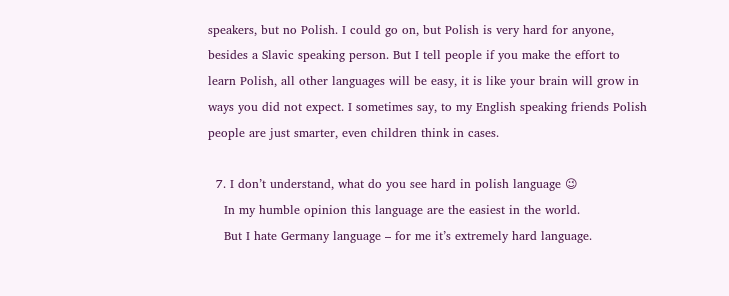speakers, but no Polish. I could go on, but Polish is very hard for anyone, besides a Slavic speaking person. But I tell people if you make the effort to learn Polish, all other languages will be easy, it is like your brain will grow in ways you did not expect. I sometimes say, to my English speaking friends Polish people are just smarter, even children think in cases.

  7. I don’t understand, what do you see hard in polish language 😉
    In my humble opinion this language are the easiest in the world.
    But I hate Germany language – for me it’s extremely hard language.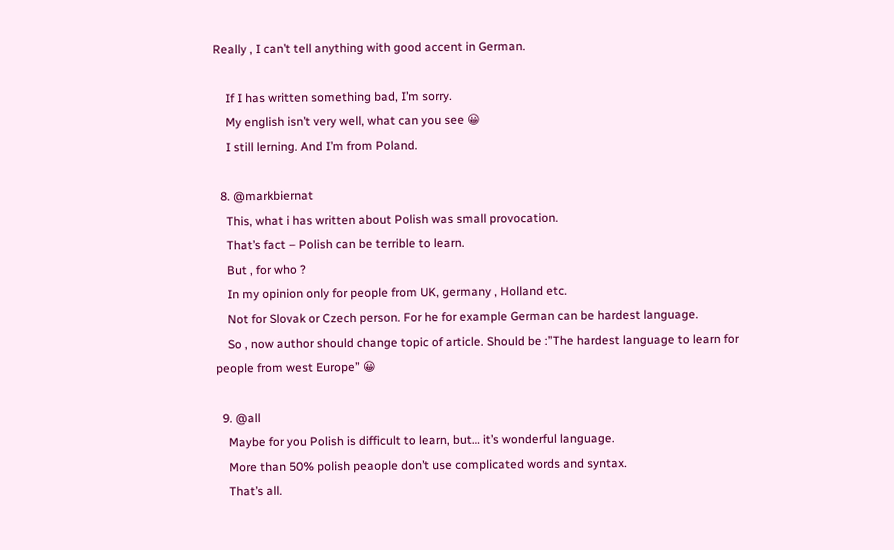Really , I can’t tell anything with good accent in German.

    If I has written something bad, I’m sorry.
    My english isn’t very well, what can you see 😀
    I still lerning. And I’m from Poland.

  8. @markbiernat
    This, what i has written about Polish was small provocation.
    That’s fact – Polish can be terrible to learn.
    But , for who ?
    In my opinion only for people from UK, germany , Holland etc.
    Not for Slovak or Czech person. For he for example German can be hardest language.
    So , now author should change topic of article. Should be :”The hardest language to learn for people from west Europe” 😀

  9. @all
    Maybe for you Polish is difficult to learn, but… it’s wonderful language.
    More than 50% polish peaople don’t use complicated words and syntax.
    That’s all.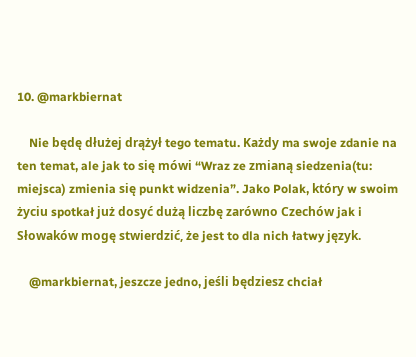10. @markbiernat

    Nie będę dłużej drążył tego tematu. Każdy ma swoje zdanie na ten temat, ale jak to się mówi “Wraz ze zmianą siedzenia(tu: miejsca) zmienia się punkt widzenia”. Jako Polak, który w swoim życiu spotkał już dosyć dużą liczbę zarówno Czechów jak i Słowaków mogę stwierdzić, że jest to dla nich łatwy język.

    @markbiernat, jeszcze jedno, jeśli będziesz chciał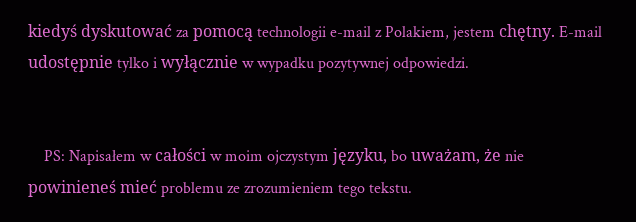kiedyś dyskutować za pomocą technologii e-mail z Polakiem, jestem chętny. E-mail udostępnie tylko i wyłącznie w wypadku pozytywnej odpowiedzi.


    PS: Napisałem w całości w moim ojczystym języku, bo uważam, że nie powinieneś mieć problemu ze zrozumieniem tego tekstu.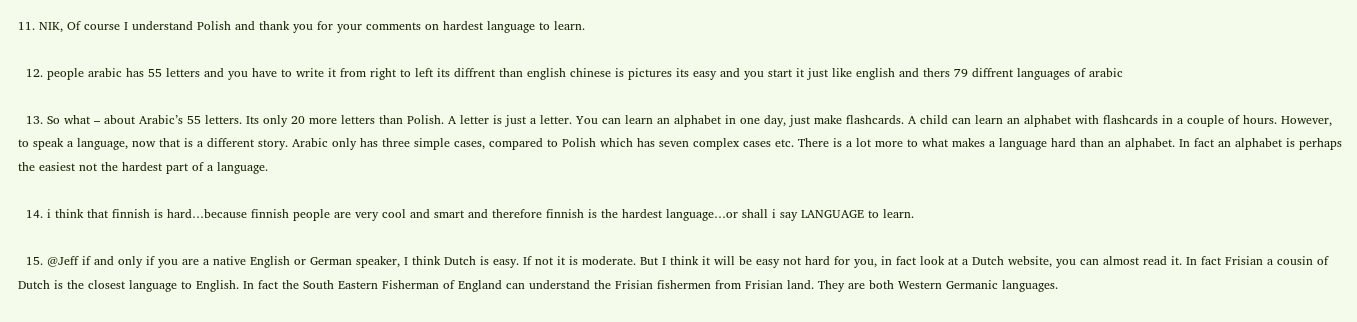11. NIK, Of course I understand Polish and thank you for your comments on hardest language to learn.

  12. people arabic has 55 letters and you have to write it from right to left its diffrent than english chinese is pictures its easy and you start it just like english and thers 79 diffrent languages of arabic

  13. So what – about Arabic’s 55 letters. Its only 20 more letters than Polish. A letter is just a letter. You can learn an alphabet in one day, just make flashcards. A child can learn an alphabet with flashcards in a couple of hours. However, to speak a language, now that is a different story. Arabic only has three simple cases, compared to Polish which has seven complex cases etc. There is a lot more to what makes a language hard than an alphabet. In fact an alphabet is perhaps the easiest not the hardest part of a language.

  14. i think that finnish is hard…because finnish people are very cool and smart and therefore finnish is the hardest language…or shall i say LANGUAGE to learn.

  15. @Jeff if and only if you are a native English or German speaker, I think Dutch is easy. If not it is moderate. But I think it will be easy not hard for you, in fact look at a Dutch website, you can almost read it. In fact Frisian a cousin of Dutch is the closest language to English. In fact the South Eastern Fisherman of England can understand the Frisian fishermen from Frisian land. They are both Western Germanic languages.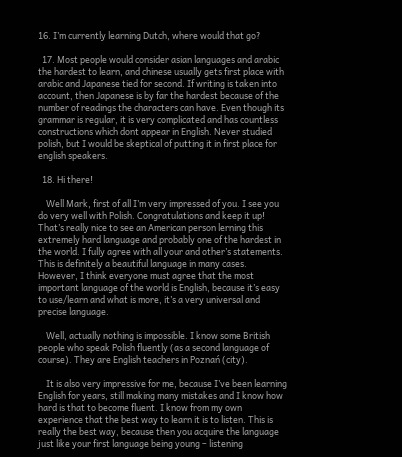16. I’m currently learning Dutch, where would that go?

  17. Most people would consider asian languages and arabic the hardest to learn, and chinese usually gets first place with arabic and Japanese tied for second. If writing is taken into account, then Japanese is by far the hardest because of the number of readings the characters can have. Even though its grammar is regular, it is very complicated and has countless constructions which dont appear in English. Never studied polish, but I would be skeptical of putting it in first place for english speakers.

  18. Hi there!

    Well Mark, first of all I’m very impressed of you. I see you do very well with Polish. Congratulations and keep it up! That’s really nice to see an American person lerning this extremely hard language and probably one of the hardest in the world. I fully agree with all your and other’s statements. This is definitely a beautiful language in many cases. However, I think everyone must agree that the most important language of the world is English, because it’s easy to use/learn and what is more, it’s a very universal and precise language.

    Well, actually nothing is impossible. I know some British people who speak Polish fluently (as a second language of course). They are English teachers in Poznań (city).

    It is also very impressive for me, because I’ve been learning English for years, still making many mistakes and I know how hard is that to become fluent. I know from my own experience that the best way to learn it is to listen. This is really the best way, because then you acquire the language just like your first language being young – listening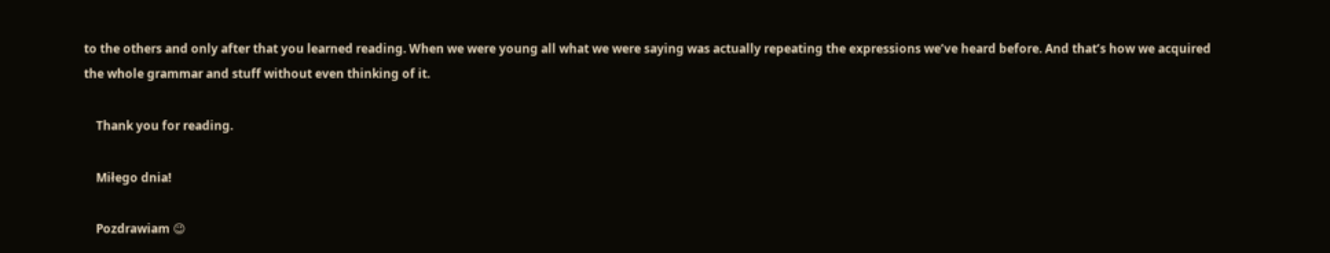to the others and only after that you learned reading. When we were young all what we were saying was actually repeating the expressions we’ve heard before. And that’s how we acquired the whole grammar and stuff without even thinking of it.

    Thank you for reading.

    Miłego dnia!

    Pozdrawiam 😉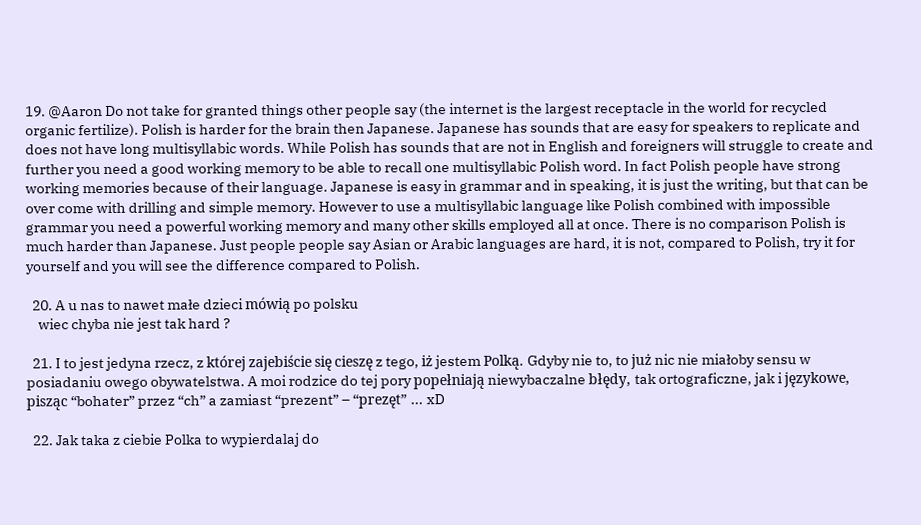19. @Aaron Do not take for granted things other people say (the internet is the largest receptacle in the world for recycled organic fertilize). Polish is harder for the brain then Japanese. Japanese has sounds that are easy for speakers to replicate and does not have long multisyllabic words. While Polish has sounds that are not in English and foreigners will struggle to create and further you need a good working memory to be able to recall one multisyllabic Polish word. In fact Polish people have strong working memories because of their language. Japanese is easy in grammar and in speaking, it is just the writing, but that can be over come with drilling and simple memory. However to use a multisyllabic language like Polish combined with impossible grammar you need a powerful working memory and many other skills employed all at once. There is no comparison Polish is much harder than Japanese. Just people people say Asian or Arabic languages are hard, it is not, compared to Polish, try it for yourself and you will see the difference compared to Polish.

  20. A u nas to nawet małe dzieci mówią po polsku
    wiec chyba nie jest tak hard ?

  21. I to jest jedyna rzecz, z której zajebiście się cieszę z tego, iż jestem Polką. Gdyby nie to, to już nic nie miałoby sensu w posiadaniu owego obywatelstwa. A moi rodzice do tej pory popełniają niewybaczalne błędy, tak ortograficzne, jak i językowe, pisząc “bohater” przez “ch” a zamiast “prezent” – “prezęt” … xD

  22. Jak taka z ciebie Polka to wypierdalaj do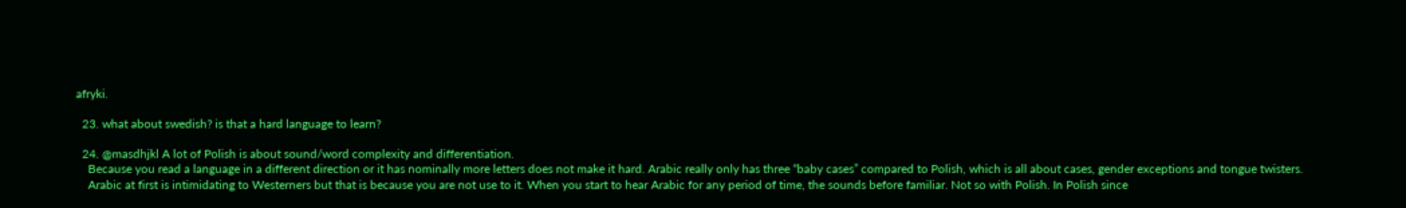afryki.

  23. what about swedish? is that a hard language to learn?

  24. @masdhjkl A lot of Polish is about sound/word complexity and differentiation.
    Because you read a language in a different direction or it has nominally more letters does not make it hard. Arabic really only has three “baby cases” compared to Polish, which is all about cases, gender exceptions and tongue twisters.
    Arabic at first is intimidating to Westerners but that is because you are not use to it. When you start to hear Arabic for any period of time, the sounds before familiar. Not so with Polish. In Polish since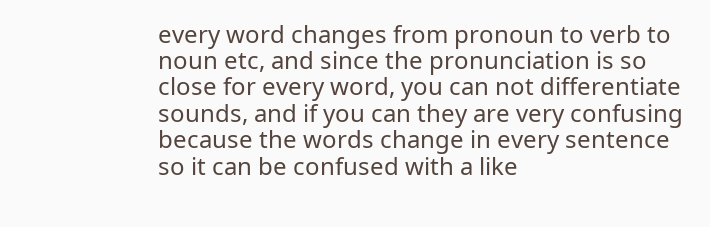every word changes from pronoun to verb to noun etc, and since the pronunciation is so close for every word, you can not differentiate sounds, and if you can they are very confusing because the words change in every sentence so it can be confused with a like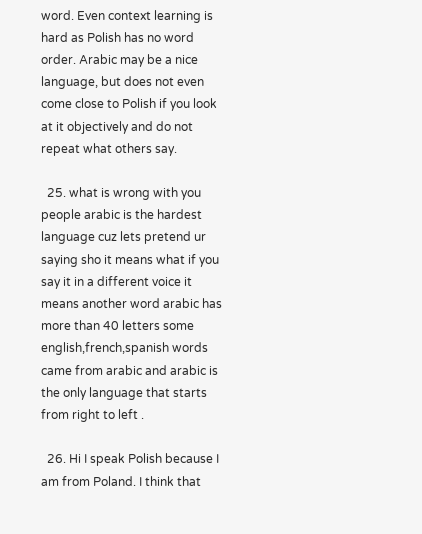word. Even context learning is hard as Polish has no word order. Arabic may be a nice language, but does not even come close to Polish if you look at it objectively and do not repeat what others say.

  25. what is wrong with you people arabic is the hardest language cuz lets pretend ur saying sho it means what if you say it in a different voice it means another word arabic has more than 40 letters some english,french,spanish words came from arabic and arabic is the only language that starts from right to left .

  26. Hi I speak Polish because I am from Poland. I think that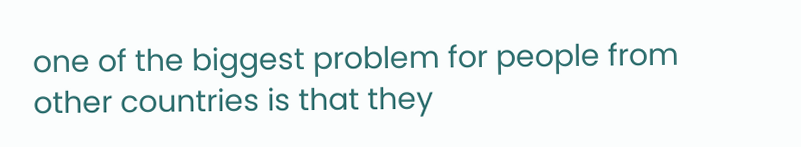one of the biggest problem for people from other countries is that they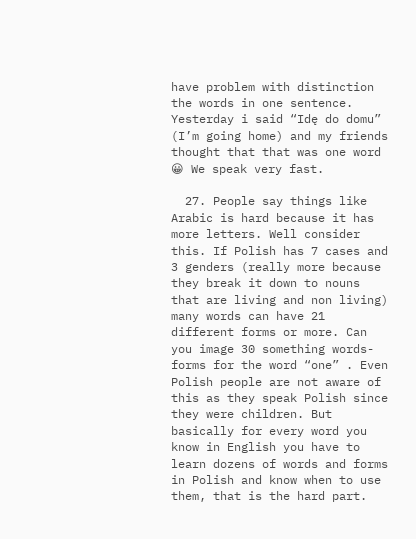have problem with distinction the words in one sentence. Yesterday i said “Idę do domu” (I’m going home) and my friends thought that that was one word 😀 We speak very fast.

  27. People say things like Arabic is hard because it has more letters. Well consider this. If Polish has 7 cases and 3 genders (really more because they break it down to nouns that are living and non living) many words can have 21 different forms or more. Can you image 30 something words-forms for the word “one” . Even Polish people are not aware of this as they speak Polish since they were children. But basically for every word you know in English you have to learn dozens of words and forms in Polish and know when to use them, that is the hard part.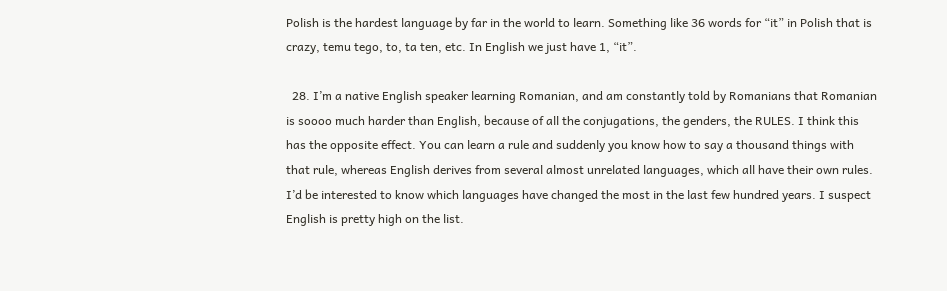Polish is the hardest language by far in the world to learn. Something like 36 words for “it” in Polish that is crazy, temu tego, to, ta ten, etc. In English we just have 1, “it”.

  28. I’m a native English speaker learning Romanian, and am constantly told by Romanians that Romanian is soooo much harder than English, because of all the conjugations, the genders, the RULES. I think this has the opposite effect. You can learn a rule and suddenly you know how to say a thousand things with that rule, whereas English derives from several almost unrelated languages, which all have their own rules. I’d be interested to know which languages have changed the most in the last few hundred years. I suspect English is pretty high on the list.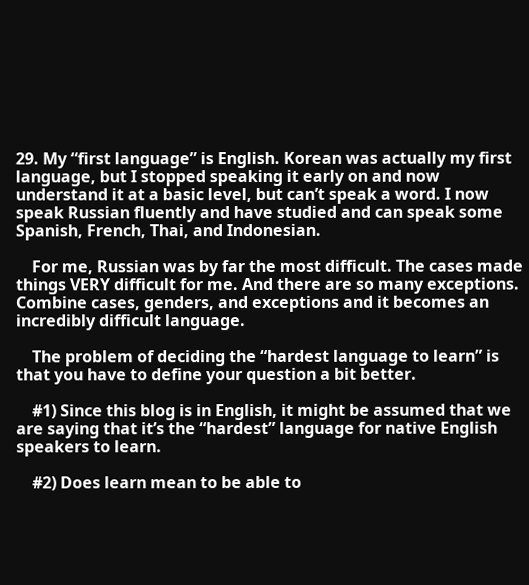29. My “first language” is English. Korean was actually my first language, but I stopped speaking it early on and now understand it at a basic level, but can’t speak a word. I now speak Russian fluently and have studied and can speak some Spanish, French, Thai, and Indonesian.

    For me, Russian was by far the most difficult. The cases made things VERY difficult for me. And there are so many exceptions. Combine cases, genders, and exceptions and it becomes an incredibly difficult language.

    The problem of deciding the “hardest language to learn” is that you have to define your question a bit better.

    #1) Since this blog is in English, it might be assumed that we are saying that it’s the “hardest” language for native English speakers to learn.

    #2) Does learn mean to be able to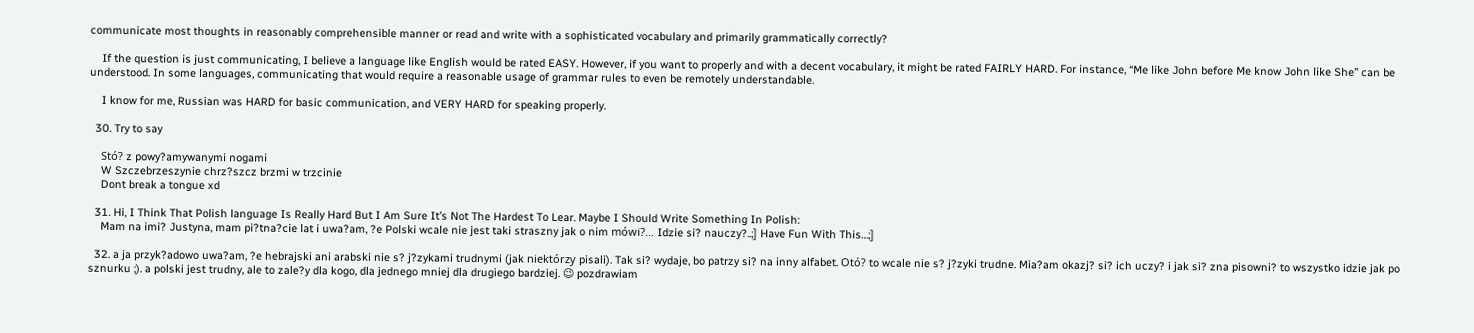communicate most thoughts in reasonably comprehensible manner or read and write with a sophisticated vocabulary and primarily grammatically correctly?

    If the question is just communicating, I believe a language like English would be rated EASY. However, if you want to properly and with a decent vocabulary, it might be rated FAIRLY HARD. For instance, “Me like John before Me know John like She” can be understood. In some languages, communicating that would require a reasonable usage of grammar rules to even be remotely understandable.

    I know for me, Russian was HARD for basic communication, and VERY HARD for speaking properly.

  30. Try to say

    Stó? z powy?amywanymi nogami
    W Szczebrzeszynie chrz?szcz brzmi w trzcinie
    Dont break a tongue xd

  31. Hi, I Think That Polish language Is Really Hard But I Am Sure It’s Not The Hardest To Lear. Maybe I Should Write Something In Polish:
    Mam na imi? Justyna, mam pi?tna?cie lat i uwa?am, ?e Polski wcale nie jest taki straszny jak o nim mówi?… Idzie si? nauczy?..;] Have Fun With This…;]

  32. a ja przyk?adowo uwa?am, ?e hebrajski ani arabski nie s? j?zykami trudnymi (jak niektórzy pisali). Tak si? wydaje, bo patrzy si? na inny alfabet. Otó? to wcale nie s? j?zyki trudne. Mia?am okazj? si? ich uczy? i jak si? zna pisowni? to wszystko idzie jak po sznurku ;). a polski jest trudny, ale to zale?y dla kogo, dla jednego mniej dla drugiego bardziej. 😉 pozdrawiam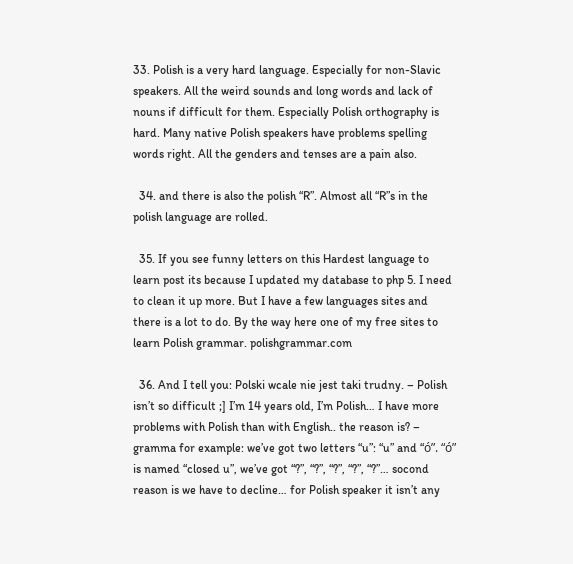33. Polish is a very hard language. Especially for non-Slavic speakers. All the weird sounds and long words and lack of nouns if difficult for them. Especially Polish orthography is hard. Many native Polish speakers have problems spelling words right. All the genders and tenses are a pain also.

  34. and there is also the polish “R”. Almost all “R”s in the polish language are rolled.

  35. If you see funny letters on this Hardest language to learn post its because I updated my database to php 5. I need to clean it up more. But I have a few languages sites and there is a lot to do. By the way here one of my free sites to learn Polish grammar. polishgrammar.com

  36. And I tell you: Polski wcale nie jest taki trudny. – Polish isn’t so difficult ;] I’m 14 years old, I’m Polish… I have more problems with Polish than with English.. the reason is? – gramma for example: we’ve got two letters “u”: “u” and “ó”. “ó” is named “closed u”, we’ve got “?”, “?”, “?”, “?”, “?”… socond reason is we have to decline… for Polish speaker it isn’t any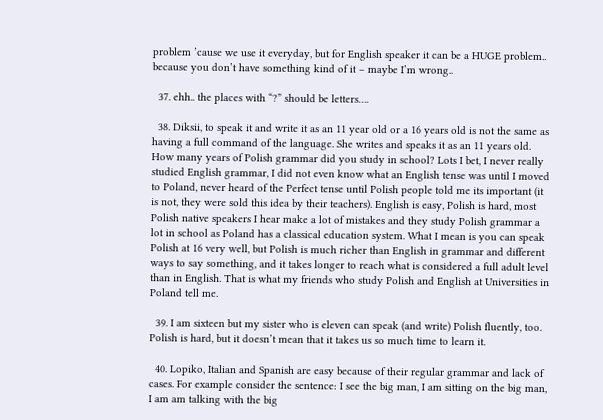problem ’cause we use it everyday, but for English speaker it can be a HUGE problem.. because you don’t have something kind of it – maybe I’m wrong..

  37. ehh.. the places with “?” should be letters….

  38. Diksii, to speak it and write it as an 11 year old or a 16 years old is not the same as having a full command of the language. She writes and speaks it as an 11 years old. How many years of Polish grammar did you study in school? Lots I bet, I never really studied English grammar, I did not even know what an English tense was until I moved to Poland, never heard of the Perfect tense until Polish people told me its important (it is not, they were sold this idea by their teachers). English is easy, Polish is hard, most Polish native speakers I hear make a lot of mistakes and they study Polish grammar a lot in school as Poland has a classical education system. What I mean is you can speak Polish at 16 very well, but Polish is much richer than English in grammar and different ways to say something, and it takes longer to reach what is considered a full adult level than in English. That is what my friends who study Polish and English at Universities in Poland tell me.

  39. I am sixteen but my sister who is eleven can speak (and write) Polish fluently, too. Polish is hard, but it doesn’t mean that it takes us so much time to learn it.

  40. Lopiko, Italian and Spanish are easy because of their regular grammar and lack of cases. For example consider the sentence: I see the big man, I am sitting on the big man, I am am talking with the big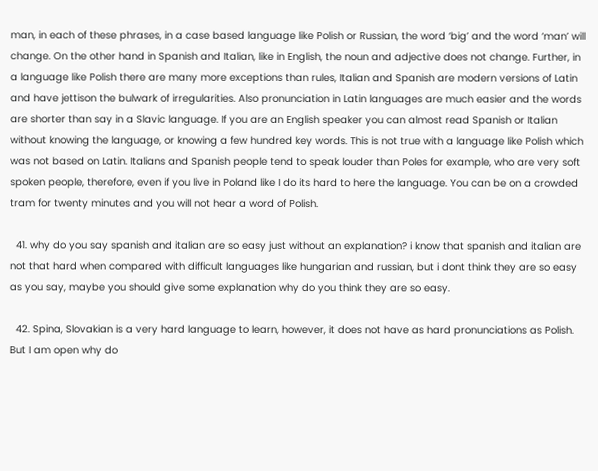man, in each of these phrases, in a case based language like Polish or Russian, the word ‘big’ and the word ‘man’ will change. On the other hand in Spanish and Italian, like in English, the noun and adjective does not change. Further, in a language like Polish there are many more exceptions than rules, Italian and Spanish are modern versions of Latin and have jettison the bulwark of irregularities. Also pronunciation in Latin languages are much easier and the words are shorter than say in a Slavic language. If you are an English speaker you can almost read Spanish or Italian without knowing the language, or knowing a few hundred key words. This is not true with a language like Polish which was not based on Latin. Italians and Spanish people tend to speak louder than Poles for example, who are very soft spoken people, therefore, even if you live in Poland like I do its hard to here the language. You can be on a crowded tram for twenty minutes and you will not hear a word of Polish.

  41. why do you say spanish and italian are so easy just without an explanation? i know that spanish and italian are not that hard when compared with difficult languages like hungarian and russian, but i dont think they are so easy as you say, maybe you should give some explanation why do you think they are so easy.

  42. Spina, Slovakian is a very hard language to learn, however, it does not have as hard pronunciations as Polish. But I am open why do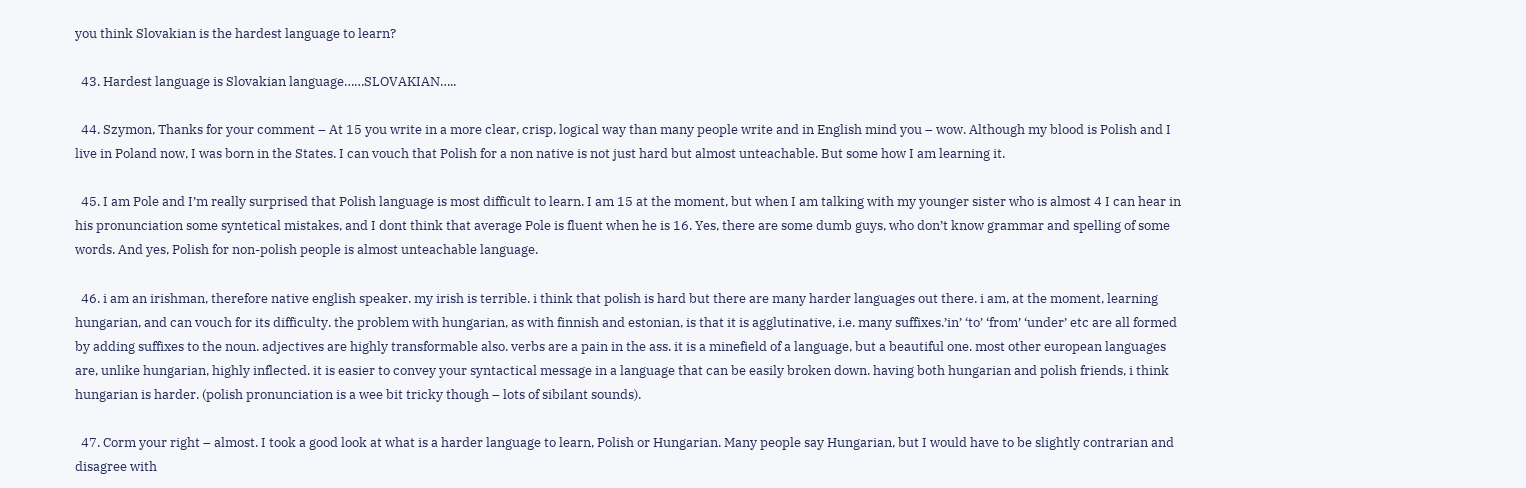you think Slovakian is the hardest language to learn?

  43. Hardest language is Slovakian language……SLOVAKIAN…..

  44. Szymon, Thanks for your comment – At 15 you write in a more clear, crisp, logical way than many people write and in English mind you – wow. Although my blood is Polish and I live in Poland now, I was born in the States. I can vouch that Polish for a non native is not just hard but almost unteachable. But some how I am learning it.

  45. I am Pole and I’m really surprised that Polish language is most difficult to learn. I am 15 at the moment, but when I am talking with my younger sister who is almost 4 I can hear in his pronunciation some syntetical mistakes, and I dont think that average Pole is fluent when he is 16. Yes, there are some dumb guys, who don’t know grammar and spelling of some words. And yes, Polish for non-polish people is almost unteachable language.

  46. i am an irishman, therefore native english speaker. my irish is terrible. i think that polish is hard but there are many harder languages out there. i am, at the moment, learning hungarian, and can vouch for its difficulty. the problem with hungarian, as with finnish and estonian, is that it is agglutinative, i.e. many suffixes.’in’ ‘to’ ‘from’ ‘under’ etc are all formed by adding suffixes to the noun. adjectives are highly transformable also. verbs are a pain in the ass. it is a minefield of a language, but a beautiful one. most other european languages are, unlike hungarian, highly inflected. it is easier to convey your syntactical message in a language that can be easily broken down. having both hungarian and polish friends, i think hungarian is harder. (polish pronunciation is a wee bit tricky though – lots of sibilant sounds).

  47. Corm your right – almost. I took a good look at what is a harder language to learn, Polish or Hungarian. Many people say Hungarian, but I would have to be slightly contrarian and disagree with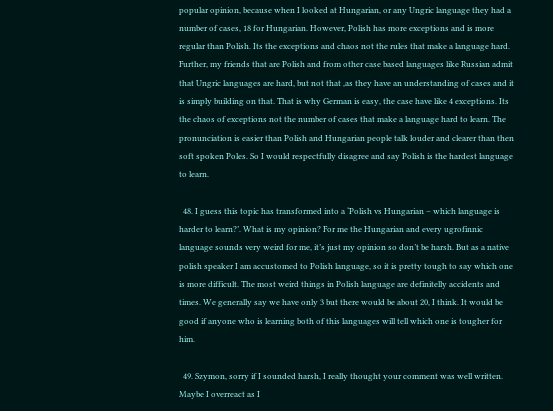popular opinion, because when I looked at Hungarian, or any Ungric language they had a number of cases, 18 for Hungarian. However, Polish has more exceptions and is more regular than Polish. Its the exceptions and chaos not the rules that make a language hard. Further, my friends that are Polish and from other case based languages like Russian admit that Ungric languages are hard, but not that ,as they have an understanding of cases and it is simply building on that. That is why German is easy, the case have like 4 exceptions. Its the chaos of exceptions not the number of cases that make a language hard to learn. The pronunciation is easier than Polish and Hungarian people talk louder and clearer than then soft spoken Poles. So I would respectfully disagree and say Polish is the hardest language to learn.

  48. I guess this topic has transformed into a ‘Polish vs Hungarian – which language is harder to learn?’. What is my opinion? For me the Hungarian and every ugrofinnic language sounds very weird for me, it’s just my opinion so don’t be harsh. But as a native polish speaker I am accustomed to Polish language, so it is pretty tough to say which one is more difficult. The most weird things in Polish language are definitelly accidents and times. We generally say we have only 3 but there would be about 20, I think. It would be good if anyone who is learning both of this languages will tell which one is tougher for him.

  49. Szymon, sorry if I sounded harsh, I really thought your comment was well written. Maybe I overreact as I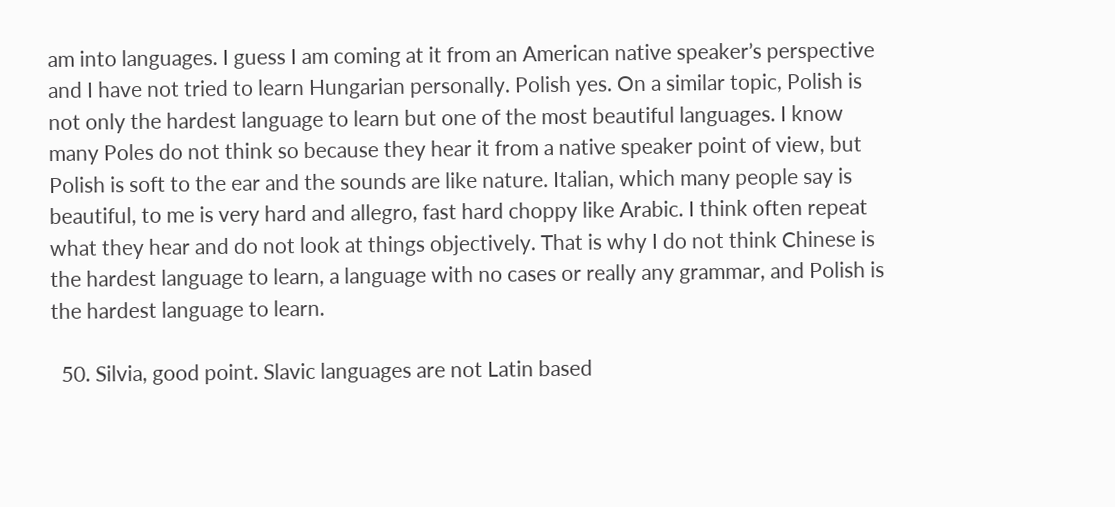am into languages. I guess I am coming at it from an American native speaker’s perspective and I have not tried to learn Hungarian personally. Polish yes. On a similar topic, Polish is not only the hardest language to learn but one of the most beautiful languages. I know many Poles do not think so because they hear it from a native speaker point of view, but Polish is soft to the ear and the sounds are like nature. Italian, which many people say is beautiful, to me is very hard and allegro, fast hard choppy like Arabic. I think often repeat what they hear and do not look at things objectively. That is why I do not think Chinese is the hardest language to learn, a language with no cases or really any grammar, and Polish is the hardest language to learn.

  50. Silvia, good point. Slavic languages are not Latin based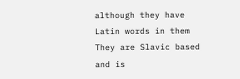although they have Latin words in them They are Slavic based and is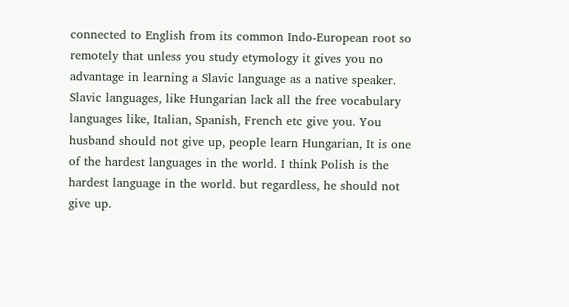connected to English from its common Indo-European root so remotely that unless you study etymology it gives you no advantage in learning a Slavic language as a native speaker. Slavic languages, like Hungarian lack all the free vocabulary languages like, Italian, Spanish, French etc give you. You husband should not give up, people learn Hungarian, It is one of the hardest languages in the world. I think Polish is the hardest language in the world. but regardless, he should not give up.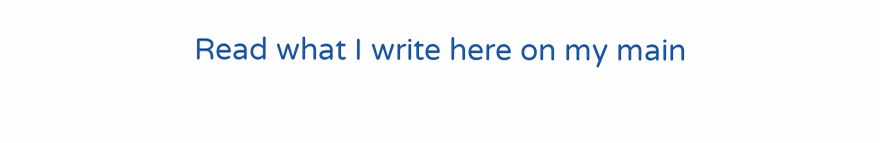Read what I write here on my main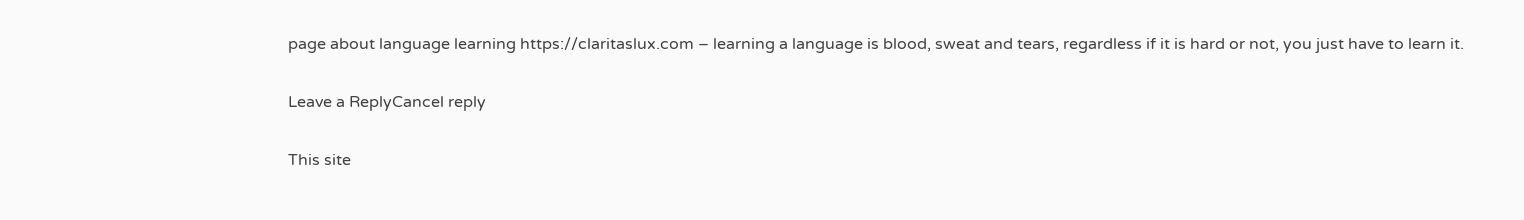page about language learning https://claritaslux.com – learning a language is blood, sweat and tears, regardless if it is hard or not, you just have to learn it.

Leave a ReplyCancel reply

This site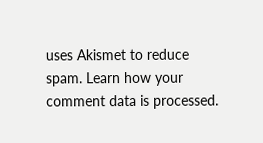uses Akismet to reduce spam. Learn how your comment data is processed.